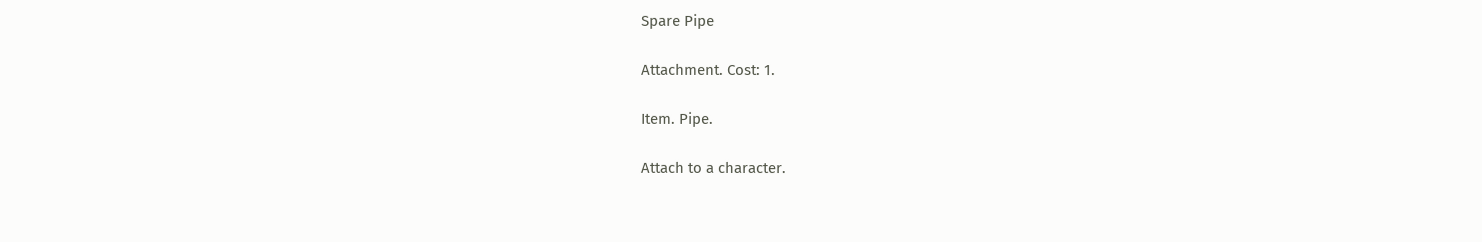Spare Pipe

Attachment. Cost: 1.

Item. Pipe.

Attach to a character.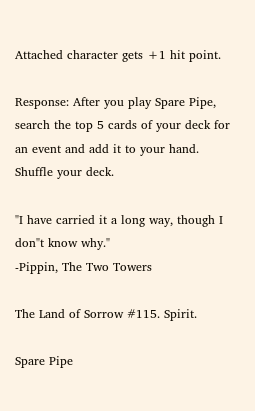Attached character gets +1 hit point.

Response: After you play Spare Pipe, search the top 5 cards of your deck for an event and add it to your hand. Shuffle your deck.

"I have carried it a long way, though I don"t know why."
-Pippin, The Two Towers

The Land of Sorrow #115. Spirit.

Spare Pipe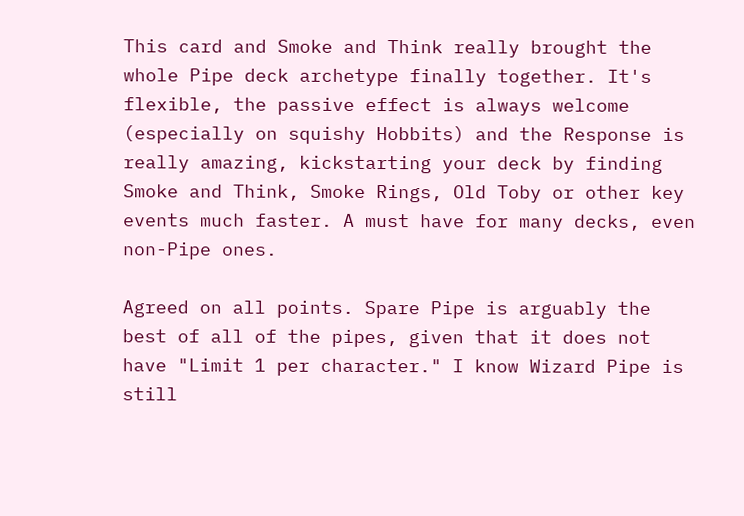This card and Smoke and Think really brought the whole Pipe deck archetype finally together. It's flexible, the passive effect is always welcome (especially on squishy Hobbits) and the Response is really amazing, kickstarting your deck by finding Smoke and Think, Smoke Rings, Old Toby or other key events much faster. A must have for many decks, even non-Pipe ones.

Agreed on all points. Spare Pipe is arguably the best of all of the pipes, given that it does not have "Limit 1 per character." I know Wizard Pipe is still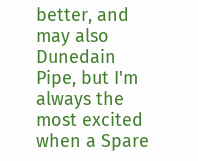better, and may also Dunedain Pipe, but I'm always the most excited when a Spare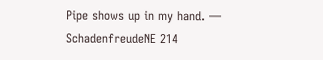Pipe shows up in my hand. — SchadenfreudeNE 214